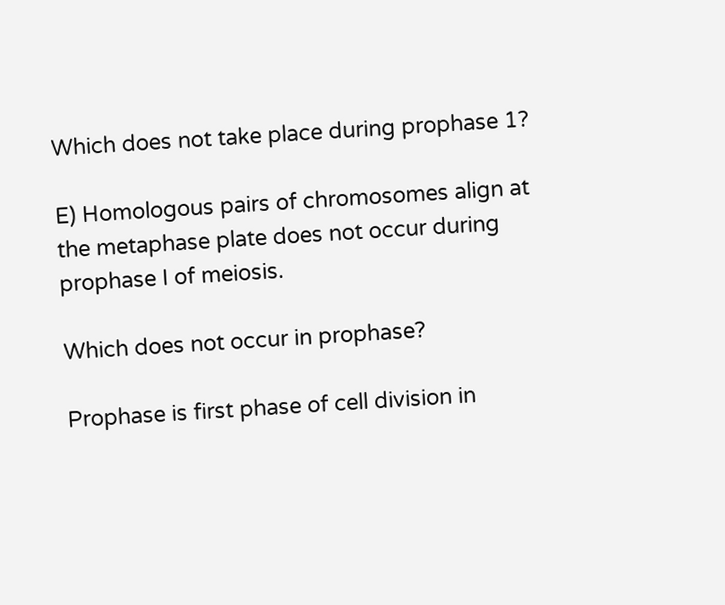Which does not take place during prophase 1?

E) Homologous pairs of chromosomes align at the metaphase plate does not occur during prophase I of meiosis.

Which does not occur in prophase?

Prophase is first phase of cell division in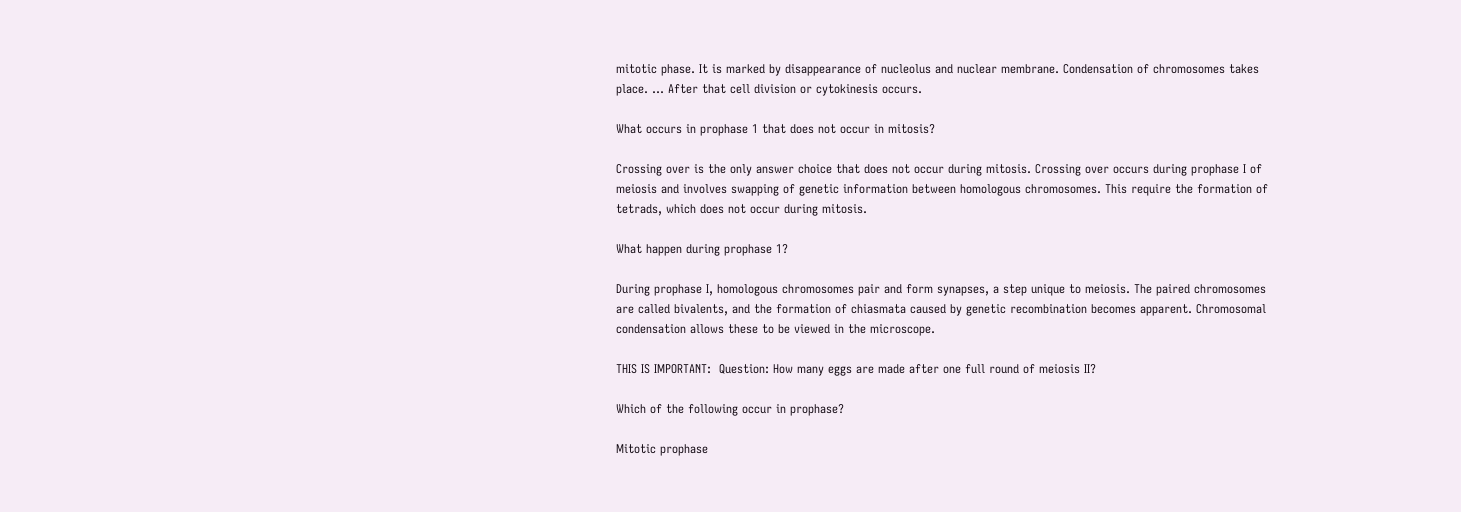mitotic phase. It is marked by disappearance of nucleolus and nuclear membrane. Condensation of chromosomes takes place. … After that cell division or cytokinesis occurs.

What occurs in prophase 1 that does not occur in mitosis?

Crossing over is the only answer choice that does not occur during mitosis. Crossing over occurs during prophase I of meiosis and involves swapping of genetic information between homologous chromosomes. This require the formation of tetrads, which does not occur during mitosis.

What happen during prophase 1?

During prophase I, homologous chromosomes pair and form synapses, a step unique to meiosis. The paired chromosomes are called bivalents, and the formation of chiasmata caused by genetic recombination becomes apparent. Chromosomal condensation allows these to be viewed in the microscope.

THIS IS IMPORTANT:  Question: How many eggs are made after one full round of meiosis II?

Which of the following occur in prophase?

Mitotic prophase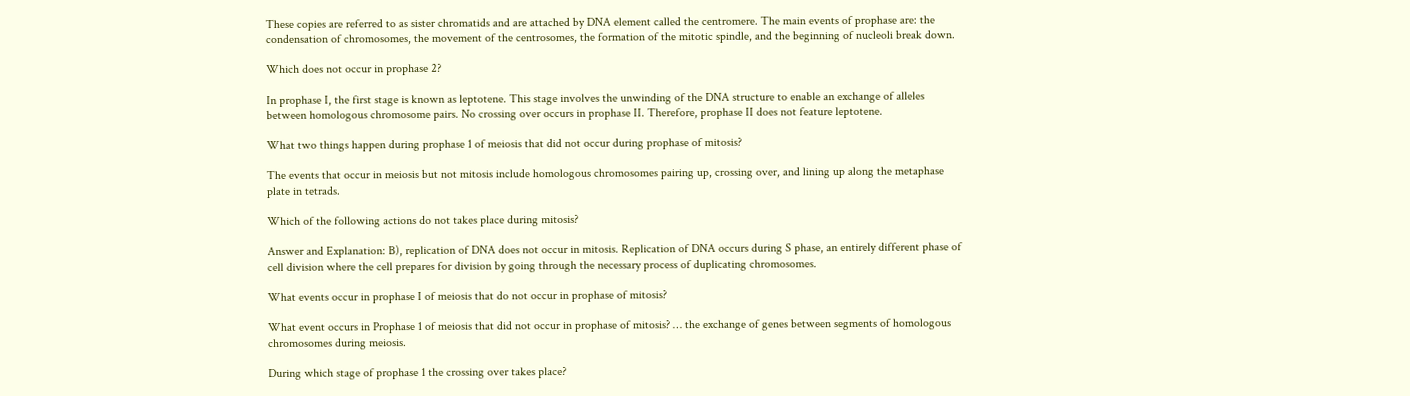These copies are referred to as sister chromatids and are attached by DNA element called the centromere. The main events of prophase are: the condensation of chromosomes, the movement of the centrosomes, the formation of the mitotic spindle, and the beginning of nucleoli break down.

Which does not occur in prophase 2?

In prophase I, the first stage is known as leptotene. This stage involves the unwinding of the DNA structure to enable an exchange of alleles between homologous chromosome pairs. No crossing over occurs in prophase II. Therefore, prophase II does not feature leptotene.

What two things happen during prophase 1 of meiosis that did not occur during prophase of mitosis?

The events that occur in meiosis but not mitosis include homologous chromosomes pairing up, crossing over, and lining up along the metaphase plate in tetrads.

Which of the following actions do not takes place during mitosis?

Answer and Explanation: B), replication of DNA does not occur in mitosis. Replication of DNA occurs during S phase, an entirely different phase of cell division where the cell prepares for division by going through the necessary process of duplicating chromosomes.

What events occur in prophase I of meiosis that do not occur in prophase of mitosis?

What event occurs in Prophase 1 of meiosis that did not occur in prophase of mitosis? … the exchange of genes between segments of homologous chromosomes during meiosis.

During which stage of prophase 1 the crossing over takes place?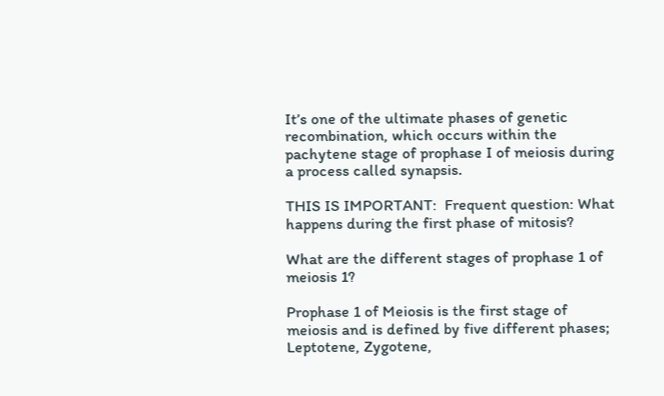It’s one of the ultimate phases of genetic recombination, which occurs within the pachytene stage of prophase I of meiosis during a process called synapsis.

THIS IS IMPORTANT:  Frequent question: What happens during the first phase of mitosis?

What are the different stages of prophase 1 of meiosis 1?

Prophase 1 of Meiosis is the first stage of meiosis and is defined by five different phases; Leptotene, Zygotene,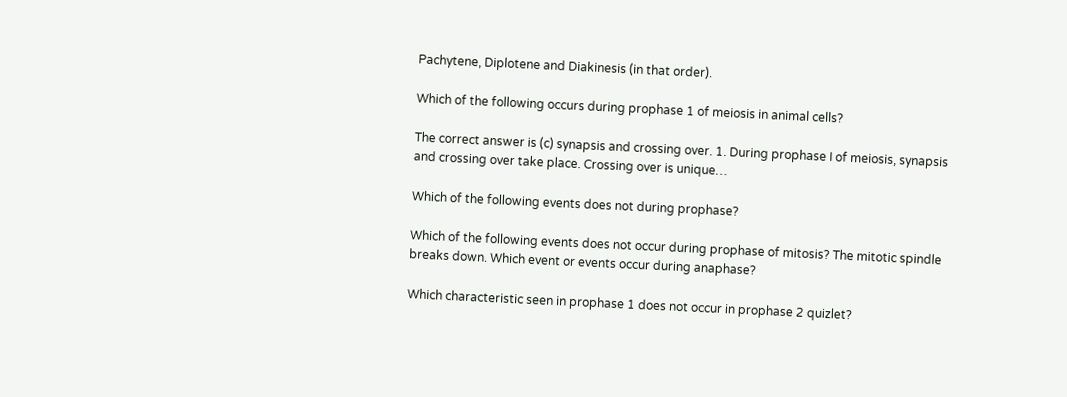Pachytene, Diplotene and Diakinesis (in that order).

Which of the following occurs during prophase 1 of meiosis in animal cells?

The correct answer is (c) synapsis and crossing over. 1. During prophase I of meiosis, synapsis and crossing over take place. Crossing over is unique…

Which of the following events does not during prophase?

Which of the following events does not occur during prophase of mitosis? The mitotic spindle breaks down. Which event or events occur during anaphase?

Which characteristic seen in prophase 1 does not occur in prophase 2 quizlet?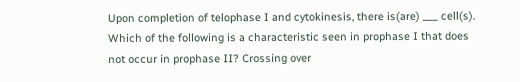Upon completion of telophase I and cytokinesis, there is(are) ___ cell(s). Which of the following is a characteristic seen in prophase I that does not occur in prophase II? Crossing over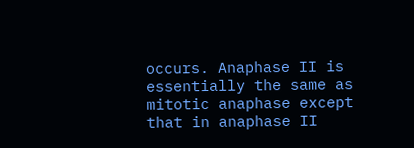occurs. Anaphase II is essentially the same as mitotic anaphase except that in anaphase II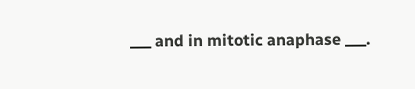___ and in mitotic anaphase ___.